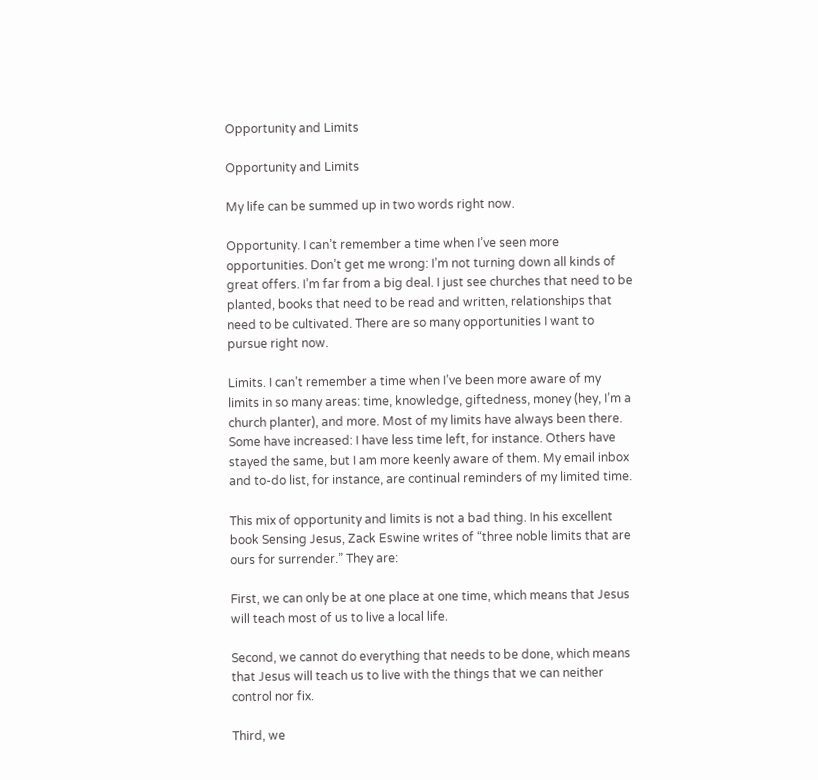Opportunity and Limits

Opportunity and Limits

My life can be summed up in two words right now.

Opportunity. I can’t remember a time when I’ve seen more opportunities. Don’t get me wrong: I’m not turning down all kinds of great offers. I’m far from a big deal. I just see churches that need to be planted, books that need to be read and written, relationships that need to be cultivated. There are so many opportunities I want to pursue right now.

Limits. I can’t remember a time when I’ve been more aware of my limits in so many areas: time, knowledge, giftedness, money (hey, I’m a church planter), and more. Most of my limits have always been there. Some have increased: I have less time left, for instance. Others have stayed the same, but I am more keenly aware of them. My email inbox and to-do list, for instance, are continual reminders of my limited time.

This mix of opportunity and limits is not a bad thing. In his excellent book Sensing Jesus, Zack Eswine writes of “three noble limits that are ours for surrender.” They are:

First, we can only be at one place at one time, which means that Jesus will teach most of us to live a local life.

Second, we cannot do everything that needs to be done, which means that Jesus will teach us to live with the things that we can neither control nor fix.

Third, we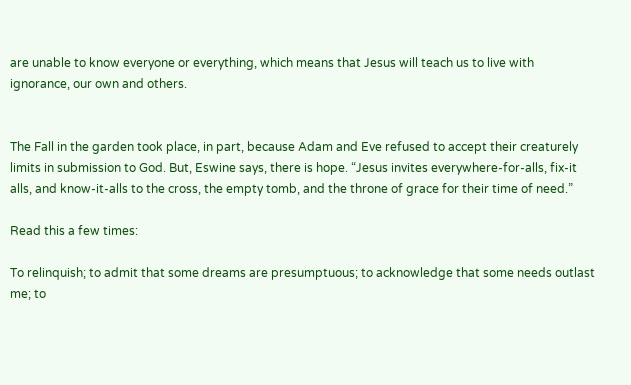are unable to know everyone or everything, which means that Jesus will teach us to live with ignorance, our own and others.


The Fall in the garden took place, in part, because Adam and Eve refused to accept their creaturely limits in submission to God. But, Eswine says, there is hope. “Jesus invites everywhere-for-alls, fix-it alls, and know-it-alls to the cross, the empty tomb, and the throne of grace for their time of need.”

Read this a few times:

To relinquish; to admit that some dreams are presumptuous; to acknowledge that some needs outlast me; to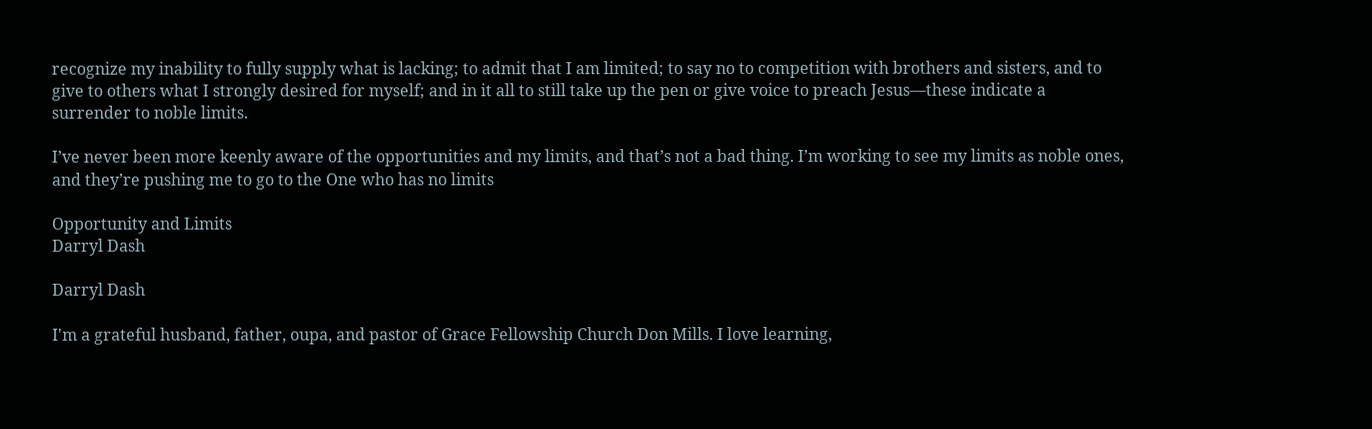recognize my inability to fully supply what is lacking; to admit that I am limited; to say no to competition with brothers and sisters, and to give to others what I strongly desired for myself; and in it all to still take up the pen or give voice to preach Jesus—these indicate a surrender to noble limits.

I’ve never been more keenly aware of the opportunities and my limits, and that’s not a bad thing. I’m working to see my limits as noble ones, and they’re pushing me to go to the One who has no limits

Opportunity and Limits
Darryl Dash

Darryl Dash

I'm a grateful husband, father, oupa, and pastor of Grace Fellowship Church Don Mills. I love learning,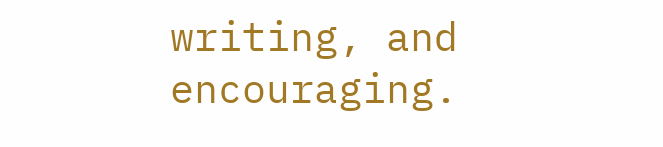writing, and encouraging.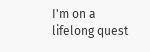I'm on a lifelong quest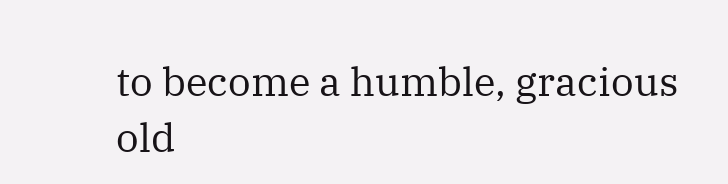to become a humble, gracious old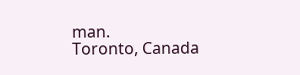man.
Toronto, Canada